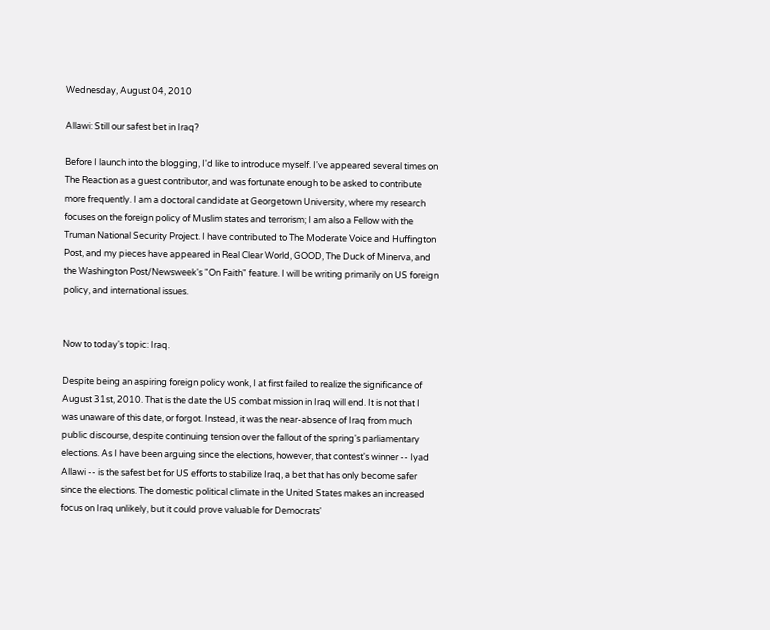Wednesday, August 04, 2010

Allawi: Still our safest bet in Iraq?

Before I launch into the blogging, I'd like to introduce myself. I've appeared several times on The Reaction as a guest contributor, and was fortunate enough to be asked to contribute more frequently. I am a doctoral candidate at Georgetown University, where my research focuses on the foreign policy of Muslim states and terrorism; I am also a Fellow with the Truman National Security Project. I have contributed to The Moderate Voice and Huffington Post, and my pieces have appeared in Real Clear World, GOOD, The Duck of Minerva, and the Washington Post/Newsweek's "On Faith" feature. I will be writing primarily on US foreign policy, and international issues.


Now to today's topic: Iraq.

Despite being an aspiring foreign policy wonk, I at first failed to realize the significance of August 31st, 2010. That is the date the US combat mission in Iraq will end. It is not that I was unaware of this date, or forgot. Instead, it was the near-absence of Iraq from much public discourse, despite continuing tension over the fallout of the spring's parliamentary elections. As I have been arguing since the elections, however, that contest's winner -- Iyad Allawi -- is the safest bet for US efforts to stabilize Iraq, a bet that has only become safer since the elections. The domestic political climate in the United States makes an increased focus on Iraq unlikely, but it could prove valuable for Democrats'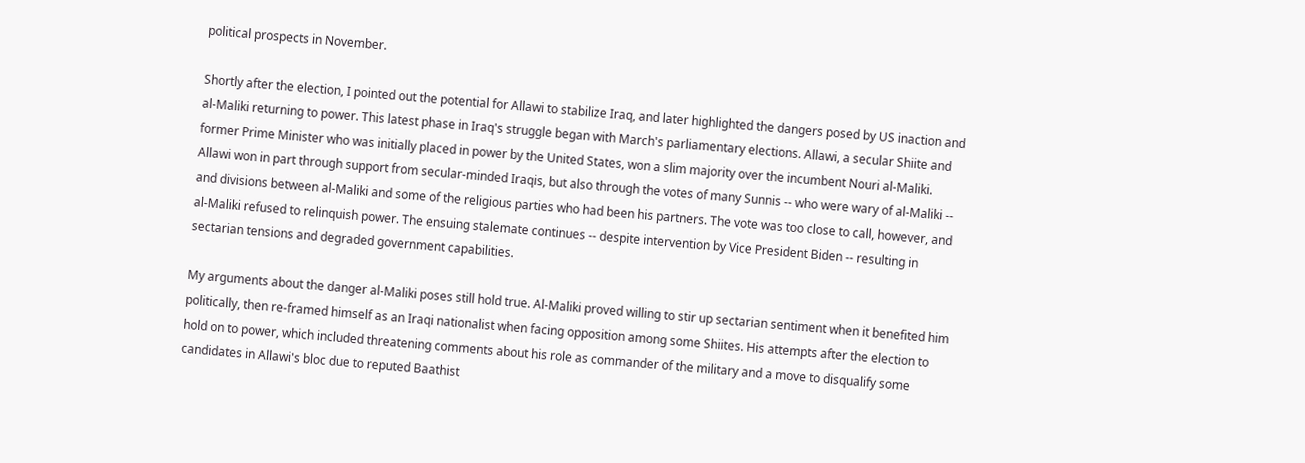political prospects in November.

Shortly after the election, I pointed out the potential for Allawi to stabilize Iraq, and later highlighted the dangers posed by US inaction and al-Maliki returning to power. This latest phase in Iraq's struggle began with March's parliamentary elections. Allawi, a secular Shiite and former Prime Minister who was initially placed in power by the United States, won a slim majority over the incumbent Nouri al-Maliki. Allawi won in part through support from secular-minded Iraqis, but also through the votes of many Sunnis -- who were wary of al-Maliki -- and divisions between al-Maliki and some of the religious parties who had been his partners. The vote was too close to call, however, and al-Maliki refused to relinquish power. The ensuing stalemate continues -- despite intervention by Vice President Biden -- resulting in sectarian tensions and degraded government capabilities.

My arguments about the danger al-Maliki poses still hold true. Al-Maliki proved willing to stir up sectarian sentiment when it benefited him politically, then re-framed himself as an Iraqi nationalist when facing opposition among some Shiites. His attempts after the election to hold on to power, which included threatening comments about his role as commander of the military and a move to disqualify some candidates in Allawi's bloc due to reputed Baathist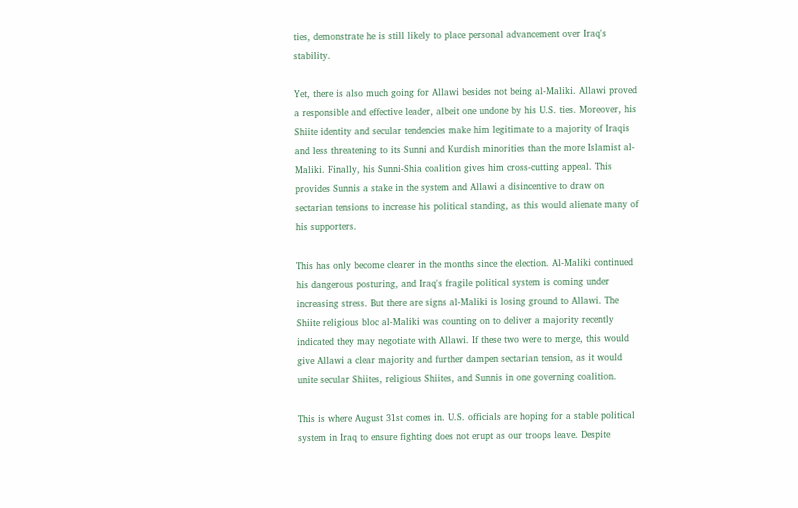ties, demonstrate he is still likely to place personal advancement over Iraq's stability.

Yet, there is also much going for Allawi besides not being al-Maliki. Allawi proved a responsible and effective leader, albeit one undone by his U.S. ties. Moreover, his Shiite identity and secular tendencies make him legitimate to a majority of Iraqis and less threatening to its Sunni and Kurdish minorities than the more Islamist al-Maliki. Finally, his Sunni-Shia coalition gives him cross-cutting appeal. This provides Sunnis a stake in the system and Allawi a disincentive to draw on sectarian tensions to increase his political standing, as this would alienate many of his supporters.

This has only become clearer in the months since the election. Al-Maliki continued his dangerous posturing, and Iraq's fragile political system is coming under increasing stress. But there are signs al-Maliki is losing ground to Allawi. The Shiite religious bloc al-Maliki was counting on to deliver a majority recently indicated they may negotiate with Allawi. If these two were to merge, this would give Allawi a clear majority and further dampen sectarian tension, as it would unite secular Shiites, religious Shiites, and Sunnis in one governing coalition.

This is where August 31st comes in. U.S. officials are hoping for a stable political system in Iraq to ensure fighting does not erupt as our troops leave. Despite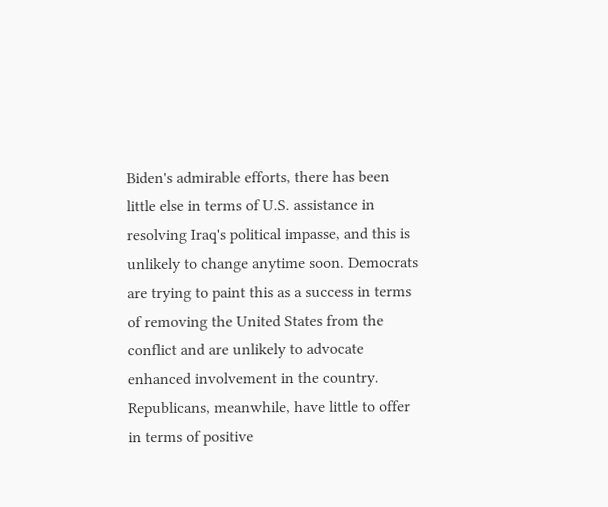Biden's admirable efforts, there has been little else in terms of U.S. assistance in resolving Iraq's political impasse, and this is unlikely to change anytime soon. Democrats are trying to paint this as a success in terms of removing the United States from the conflict and are unlikely to advocate enhanced involvement in the country. Republicans, meanwhile, have little to offer in terms of positive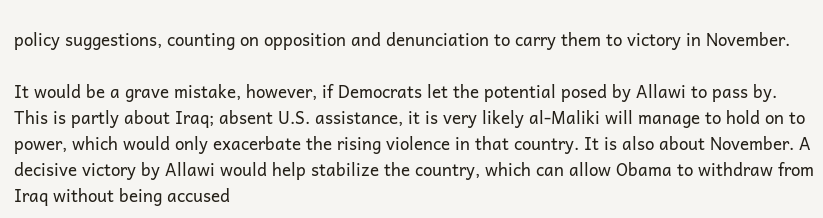policy suggestions, counting on opposition and denunciation to carry them to victory in November.

It would be a grave mistake, however, if Democrats let the potential posed by Allawi to pass by. This is partly about Iraq; absent U.S. assistance, it is very likely al-Maliki will manage to hold on to power, which would only exacerbate the rising violence in that country. It is also about November. A decisive victory by Allawi would help stabilize the country, which can allow Obama to withdraw from Iraq without being accused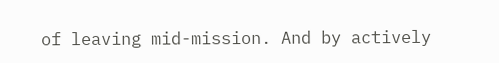of leaving mid-mission. And by actively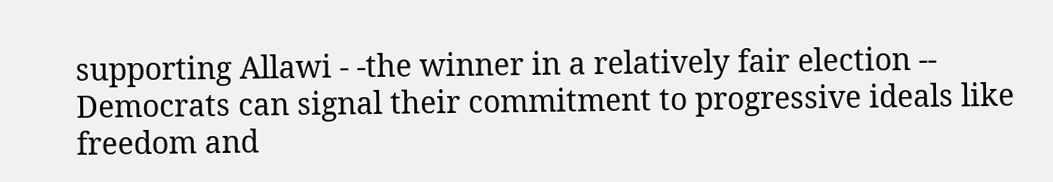supporting Allawi - -the winner in a relatively fair election -- Democrats can signal their commitment to progressive ideals like freedom and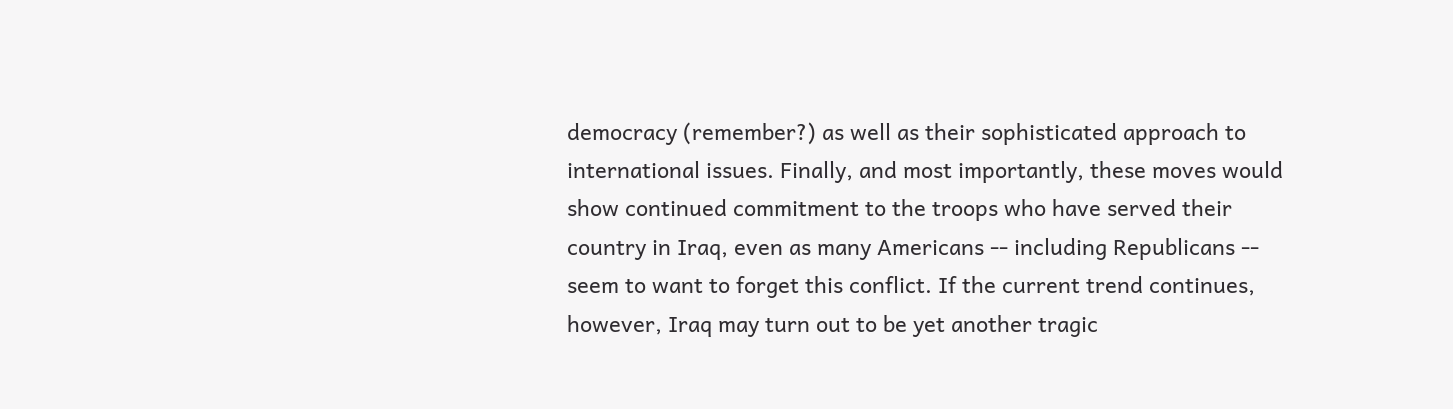democracy (remember?) as well as their sophisticated approach to international issues. Finally, and most importantly, these moves would show continued commitment to the troops who have served their country in Iraq, even as many Americans -- including Republicans -- seem to want to forget this conflict. If the current trend continues, however, Iraq may turn out to be yet another tragic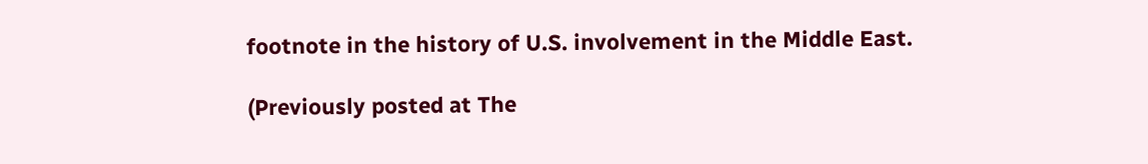footnote in the history of U.S. involvement in the Middle East.

(Previously posted at The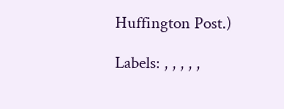Huffington Post.)

Labels: , , , , ,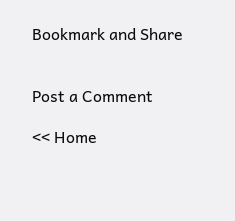Bookmark and Share


Post a Comment

<< Home